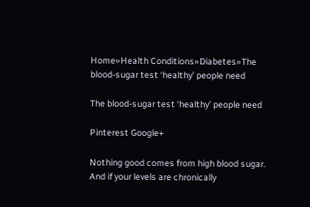Home»Health Conditions»Diabetes»The blood-sugar test ‘healthy’ people need

The blood-sugar test ‘healthy’ people need

Pinterest Google+

Nothing good comes from high blood sugar. And if your levels are chronically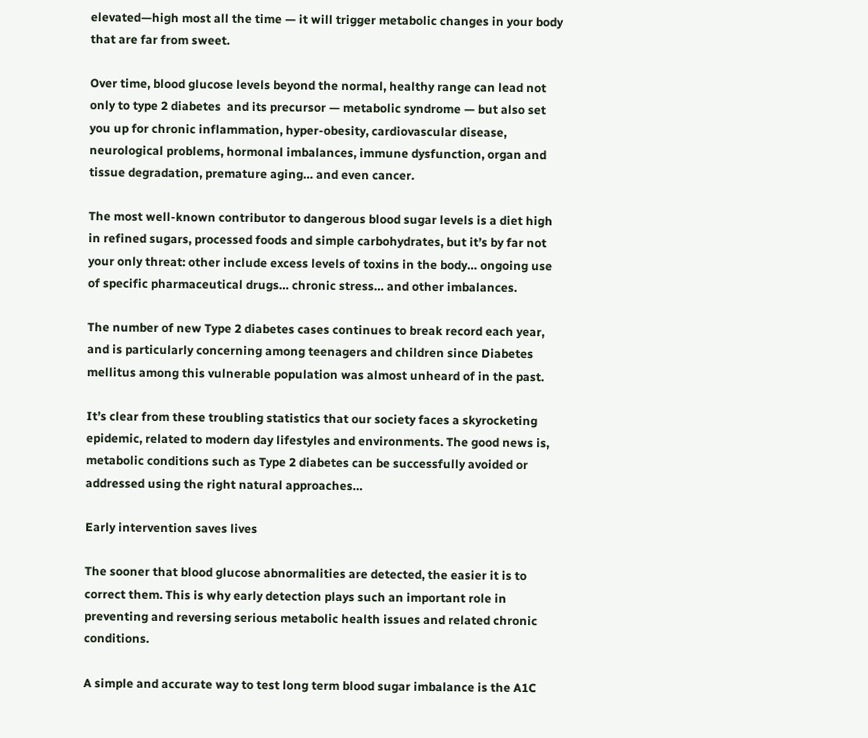elevated—high most all the time — it will trigger metabolic changes in your body that are far from sweet.

Over time, blood glucose levels beyond the normal, healthy range can lead not only to type 2 diabetes  and its precursor — metabolic syndrome — but also set you up for chronic inflammation, hyper-obesity, cardiovascular disease, neurological problems, hormonal imbalances, immune dysfunction, organ and tissue degradation, premature aging… and even cancer.

The most well-known contributor to dangerous blood sugar levels is a diet high in refined sugars, processed foods and simple carbohydrates, but it’s by far not your only threat: other include excess levels of toxins in the body… ongoing use of specific pharmaceutical drugs… chronic stress… and other imbalances.

The number of new Type 2 diabetes cases continues to break record each year, and is particularly concerning among teenagers and children since Diabetes mellitus among this vulnerable population was almost unheard of in the past.

It’s clear from these troubling statistics that our society faces a skyrocketing epidemic, related to modern day lifestyles and environments. The good news is, metabolic conditions such as Type 2 diabetes can be successfully avoided or addressed using the right natural approaches…

Early intervention saves lives

The sooner that blood glucose abnormalities are detected, the easier it is to correct them. This is why early detection plays such an important role in preventing and reversing serious metabolic health issues and related chronic conditions.

A simple and accurate way to test long term blood sugar imbalance is the A1C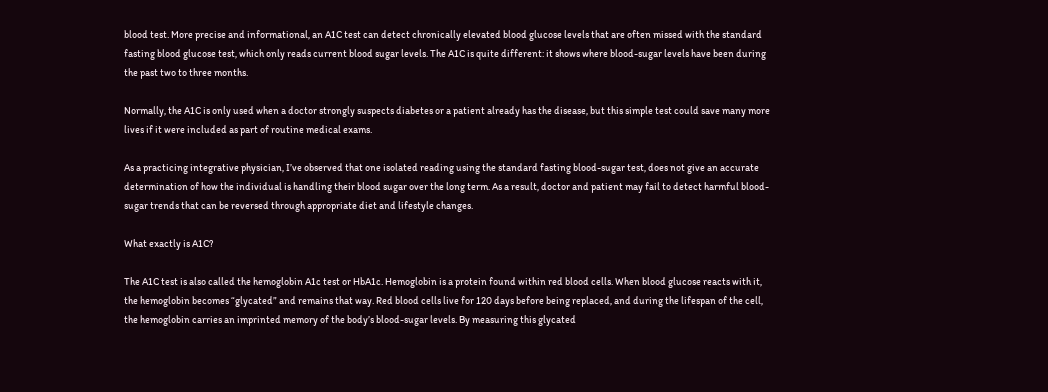blood test. More precise and informational, an A1C test can detect chronically elevated blood glucose levels that are often missed with the standard fasting blood glucose test, which only reads current blood sugar levels. The A1C is quite different: it shows where blood-sugar levels have been during the past two to three months.

Normally, the A1C is only used when a doctor strongly suspects diabetes or a patient already has the disease, but this simple test could save many more lives if it were included as part of routine medical exams.

As a practicing integrative physician, I’ve observed that one isolated reading using the standard fasting blood-sugar test, does not give an accurate determination of how the individual is handling their blood sugar over the long term. As a result, doctor and patient may fail to detect harmful blood-sugar trends that can be reversed through appropriate diet and lifestyle changes.

What exactly is A1C?

The A1C test is also called the hemoglobin A1c test or HbA1c. Hemoglobin is a protein found within red blood cells. When blood glucose reacts with it, the hemoglobin becomes “glycated” and remains that way. Red blood cells live for 120 days before being replaced, and during the lifespan of the cell, the hemoglobin carries an imprinted memory of the body’s blood-sugar levels. By measuring this glycated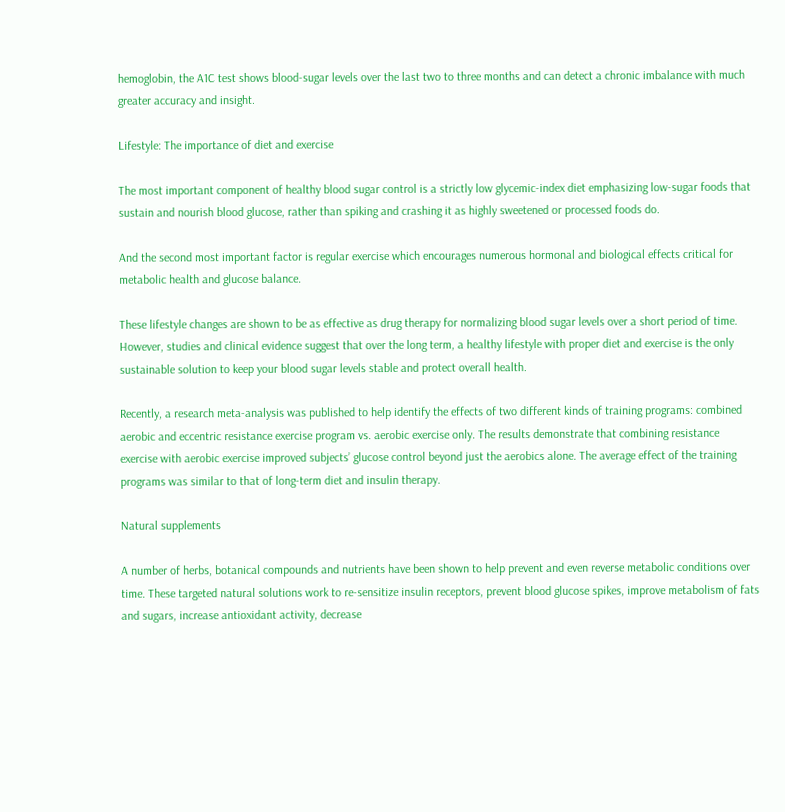hemoglobin, the A1C test shows blood-sugar levels over the last two to three months and can detect a chronic imbalance with much greater accuracy and insight.

Lifestyle: The importance of diet and exercise

The most important component of healthy blood sugar control is a strictly low glycemic-index diet emphasizing low-sugar foods that sustain and nourish blood glucose, rather than spiking and crashing it as highly sweetened or processed foods do.

And the second most important factor is regular exercise which encourages numerous hormonal and biological effects critical for metabolic health and glucose balance.

These lifestyle changes are shown to be as effective as drug therapy for normalizing blood sugar levels over a short period of time. However, studies and clinical evidence suggest that over the long term, a healthy lifestyle with proper diet and exercise is the only sustainable solution to keep your blood sugar levels stable and protect overall health.

Recently, a research meta-analysis was published to help identify the effects of two different kinds of training programs: combined aerobic and eccentric resistance exercise program vs. aerobic exercise only. The results demonstrate that combining resistance exercise with aerobic exercise improved subjects’ glucose control beyond just the aerobics alone. The average effect of the training programs was similar to that of long-term diet and insulin therapy.

Natural supplements

A number of herbs, botanical compounds and nutrients have been shown to help prevent and even reverse metabolic conditions over time. These targeted natural solutions work to re-sensitize insulin receptors, prevent blood glucose spikes, improve metabolism of fats and sugars, increase antioxidant activity, decrease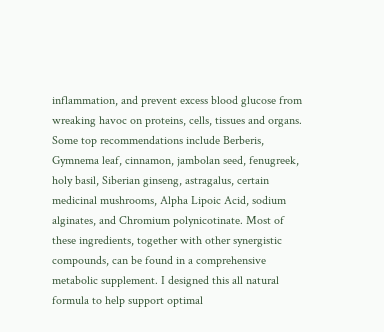inflammation, and prevent excess blood glucose from wreaking havoc on proteins, cells, tissues and organs.  Some top recommendations include Berberis, Gymnema leaf, cinnamon, jambolan seed, fenugreek, holy basil, Siberian ginseng, astragalus, certain medicinal mushrooms, Alpha Lipoic Acid, sodium alginates, and Chromium polynicotinate. Most of these ingredients, together with other synergistic compounds, can be found in a comprehensive metabolic supplement. I designed this all natural formula to help support optimal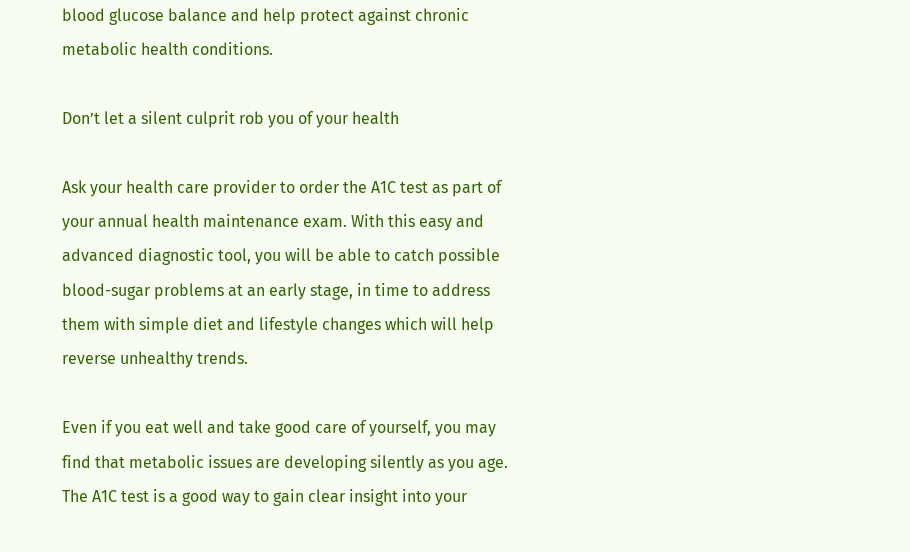blood glucose balance and help protect against chronic metabolic health conditions.

Don’t let a silent culprit rob you of your health

Ask your health care provider to order the A1C test as part of your annual health maintenance exam. With this easy and advanced diagnostic tool, you will be able to catch possible blood-sugar problems at an early stage, in time to address them with simple diet and lifestyle changes which will help reverse unhealthy trends.

Even if you eat well and take good care of yourself, you may find that metabolic issues are developing silently as you age. The A1C test is a good way to gain clear insight into your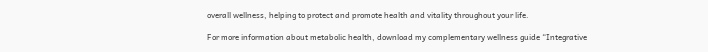overall wellness, helping to protect and promote health and vitality throughout your life.

For more information about metabolic health, download my complementary wellness guide “Integrative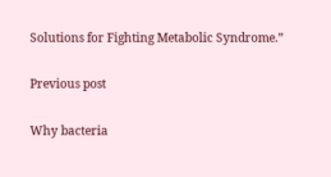Solutions for Fighting Metabolic Syndrome.”

Previous post

Why bacteria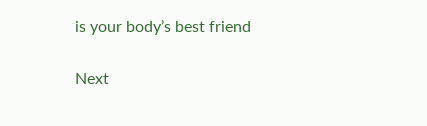is your body’s best friend

Next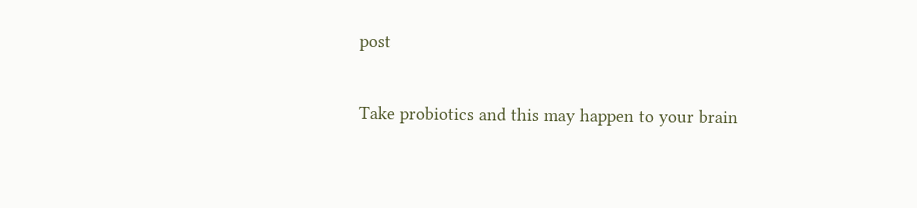post

Take probiotics and this may happen to your brain